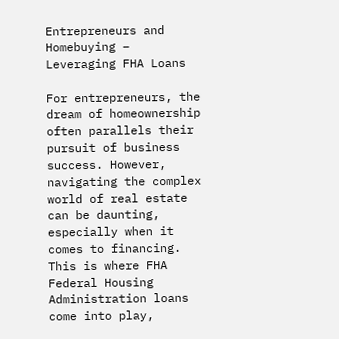Entrepreneurs and Homebuying – Leveraging FHA Loans

For entrepreneurs, the dream of homeownership often parallels their pursuit of business success. However, navigating the complex world of real estate can be daunting, especially when it comes to financing. This is where FHA Federal Housing Administration loans come into play,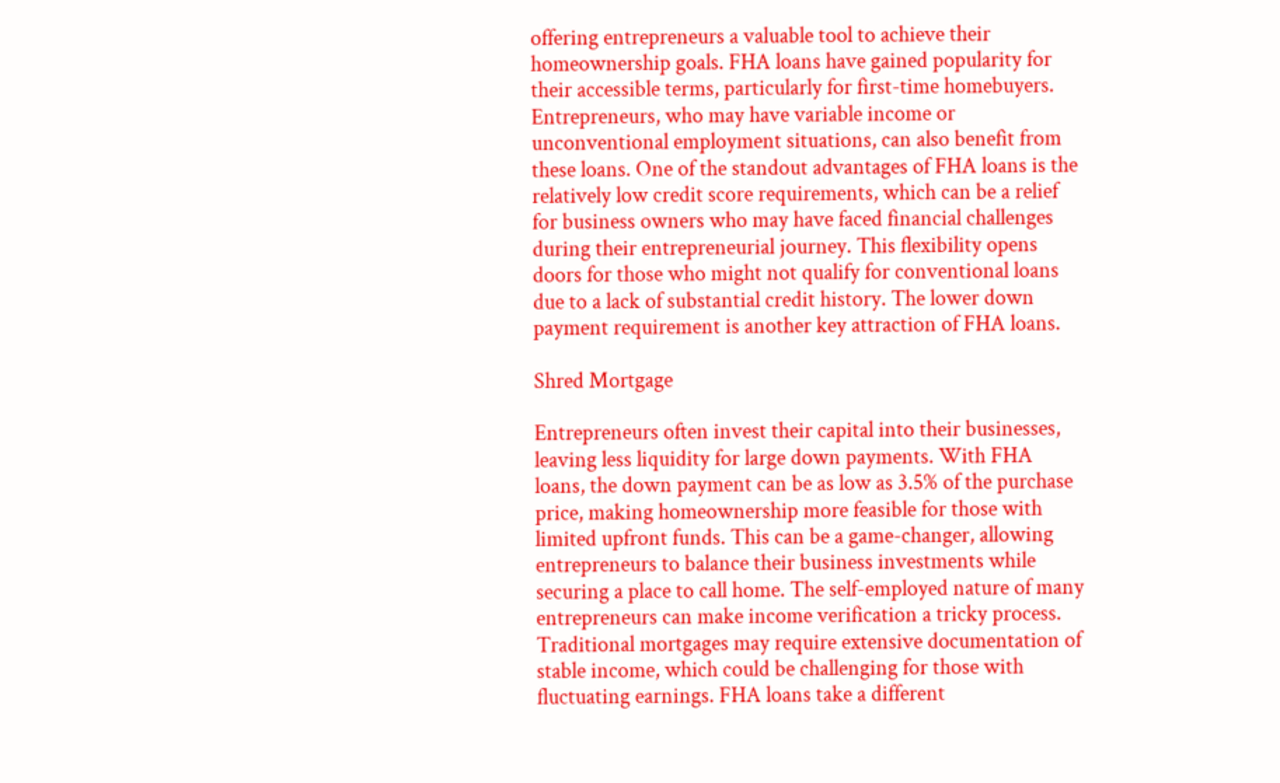offering entrepreneurs a valuable tool to achieve their homeownership goals. FHA loans have gained popularity for their accessible terms, particularly for first-time homebuyers. Entrepreneurs, who may have variable income or unconventional employment situations, can also benefit from these loans. One of the standout advantages of FHA loans is the relatively low credit score requirements, which can be a relief for business owners who may have faced financial challenges during their entrepreneurial journey. This flexibility opens doors for those who might not qualify for conventional loans due to a lack of substantial credit history. The lower down payment requirement is another key attraction of FHA loans.

Shred Mortgage

Entrepreneurs often invest their capital into their businesses, leaving less liquidity for large down payments. With FHA loans, the down payment can be as low as 3.5% of the purchase price, making homeownership more feasible for those with limited upfront funds. This can be a game-changer, allowing entrepreneurs to balance their business investments while securing a place to call home. The self-employed nature of many entrepreneurs can make income verification a tricky process. Traditional mortgages may require extensive documentation of stable income, which could be challenging for those with fluctuating earnings. FHA loans take a different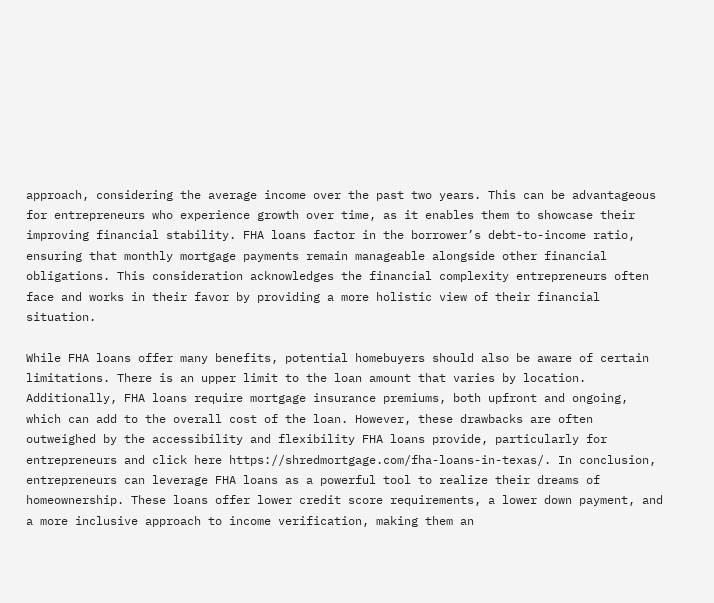approach, considering the average income over the past two years. This can be advantageous for entrepreneurs who experience growth over time, as it enables them to showcase their improving financial stability. FHA loans factor in the borrower’s debt-to-income ratio, ensuring that monthly mortgage payments remain manageable alongside other financial obligations. This consideration acknowledges the financial complexity entrepreneurs often face and works in their favor by providing a more holistic view of their financial situation.

While FHA loans offer many benefits, potential homebuyers should also be aware of certain limitations. There is an upper limit to the loan amount that varies by location. Additionally, FHA loans require mortgage insurance premiums, both upfront and ongoing, which can add to the overall cost of the loan. However, these drawbacks are often outweighed by the accessibility and flexibility FHA loans provide, particularly for entrepreneurs and click here https://shredmortgage.com/fha-loans-in-texas/. In conclusion, entrepreneurs can leverage FHA loans as a powerful tool to realize their dreams of homeownership. These loans offer lower credit score requirements, a lower down payment, and a more inclusive approach to income verification, making them an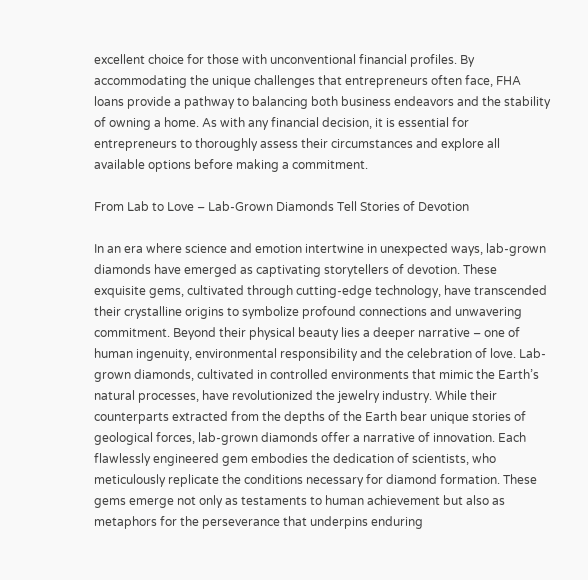excellent choice for those with unconventional financial profiles. By accommodating the unique challenges that entrepreneurs often face, FHA loans provide a pathway to balancing both business endeavors and the stability of owning a home. As with any financial decision, it is essential for entrepreneurs to thoroughly assess their circumstances and explore all available options before making a commitment.

From Lab to Love – Lab-Grown Diamonds Tell Stories of Devotion

In an era where science and emotion intertwine in unexpected ways, lab-grown diamonds have emerged as captivating storytellers of devotion. These exquisite gems, cultivated through cutting-edge technology, have transcended their crystalline origins to symbolize profound connections and unwavering commitment. Beyond their physical beauty lies a deeper narrative – one of human ingenuity, environmental responsibility and the celebration of love. Lab-grown diamonds, cultivated in controlled environments that mimic the Earth’s natural processes, have revolutionized the jewelry industry. While their counterparts extracted from the depths of the Earth bear unique stories of geological forces, lab-grown diamonds offer a narrative of innovation. Each flawlessly engineered gem embodies the dedication of scientists, who meticulously replicate the conditions necessary for diamond formation. These gems emerge not only as testaments to human achievement but also as metaphors for the perseverance that underpins enduring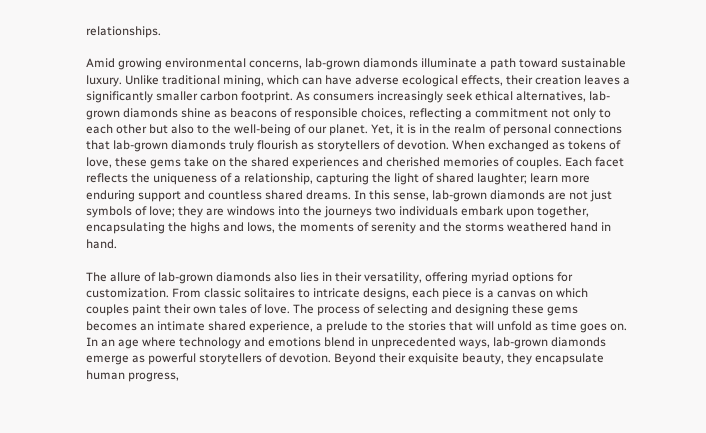relationships.

Amid growing environmental concerns, lab-grown diamonds illuminate a path toward sustainable luxury. Unlike traditional mining, which can have adverse ecological effects, their creation leaves a significantly smaller carbon footprint. As consumers increasingly seek ethical alternatives, lab-grown diamonds shine as beacons of responsible choices, reflecting a commitment not only to each other but also to the well-being of our planet. Yet, it is in the realm of personal connections that lab-grown diamonds truly flourish as storytellers of devotion. When exchanged as tokens of love, these gems take on the shared experiences and cherished memories of couples. Each facet reflects the uniqueness of a relationship, capturing the light of shared laughter; learn more enduring support and countless shared dreams. In this sense, lab-grown diamonds are not just symbols of love; they are windows into the journeys two individuals embark upon together, encapsulating the highs and lows, the moments of serenity and the storms weathered hand in hand.

The allure of lab-grown diamonds also lies in their versatility, offering myriad options for customization. From classic solitaires to intricate designs, each piece is a canvas on which couples paint their own tales of love. The process of selecting and designing these gems becomes an intimate shared experience, a prelude to the stories that will unfold as time goes on. In an age where technology and emotions blend in unprecedented ways, lab-grown diamonds emerge as powerful storytellers of devotion. Beyond their exquisite beauty, they encapsulate human progress,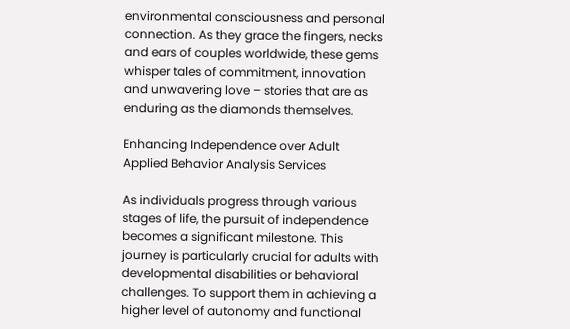environmental consciousness and personal connection. As they grace the fingers, necks and ears of couples worldwide, these gems whisper tales of commitment, innovation and unwavering love – stories that are as enduring as the diamonds themselves.

Enhancing Independence over Adult Applied Behavior Analysis Services

As individuals progress through various stages of life, the pursuit of independence becomes a significant milestone. This journey is particularly crucial for adults with developmental disabilities or behavioral challenges. To support them in achieving a higher level of autonomy and functional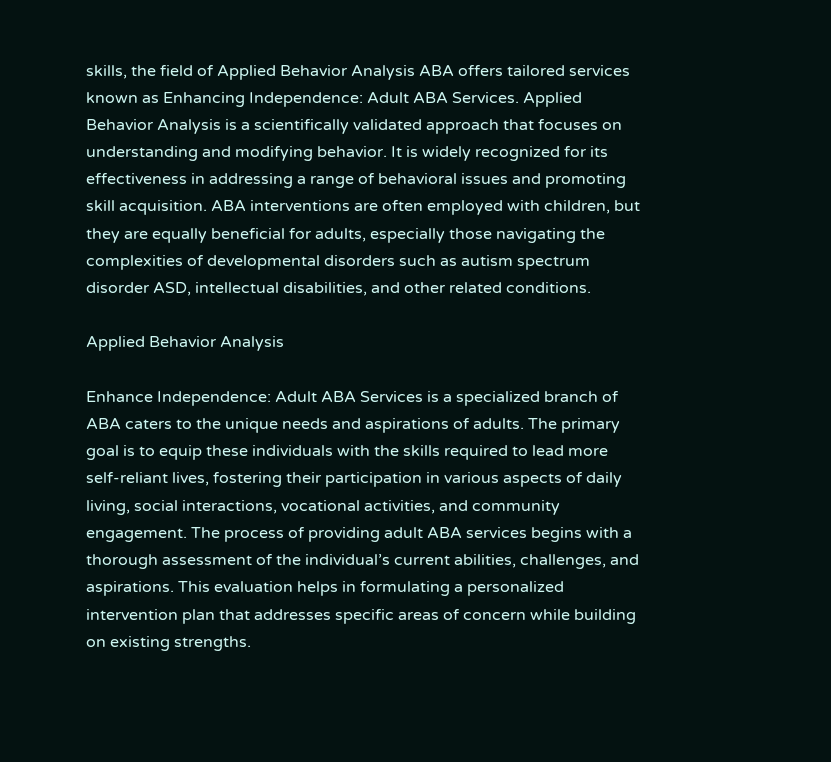skills, the field of Applied Behavior Analysis ABA offers tailored services known as Enhancing Independence: Adult ABA Services. Applied Behavior Analysis is a scientifically validated approach that focuses on understanding and modifying behavior. It is widely recognized for its effectiveness in addressing a range of behavioral issues and promoting skill acquisition. ABA interventions are often employed with children, but they are equally beneficial for adults, especially those navigating the complexities of developmental disorders such as autism spectrum disorder ASD, intellectual disabilities, and other related conditions.

Applied Behavior Analysis

Enhance Independence: Adult ABA Services is a specialized branch of ABA caters to the unique needs and aspirations of adults. The primary goal is to equip these individuals with the skills required to lead more self-reliant lives, fostering their participation in various aspects of daily living, social interactions, vocational activities, and community engagement. The process of providing adult ABA services begins with a thorough assessment of the individual’s current abilities, challenges, and aspirations. This evaluation helps in formulating a personalized intervention plan that addresses specific areas of concern while building on existing strengths.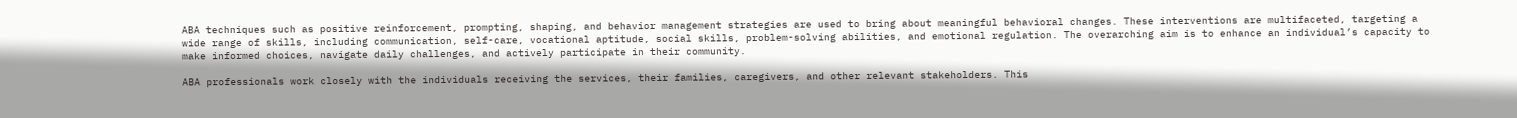ABA techniques such as positive reinforcement, prompting, shaping, and behavior management strategies are used to bring about meaningful behavioral changes. These interventions are multifaceted, targeting a wide range of skills, including communication, self-care, vocational aptitude, social skills, problem-solving abilities, and emotional regulation. The overarching aim is to enhance an individual’s capacity to make informed choices, navigate daily challenges, and actively participate in their community.

ABA professionals work closely with the individuals receiving the services, their families, caregivers, and other relevant stakeholders. This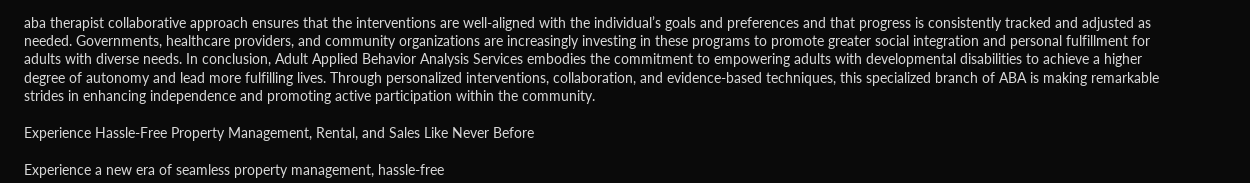aba therapist collaborative approach ensures that the interventions are well-aligned with the individual’s goals and preferences and that progress is consistently tracked and adjusted as needed. Governments, healthcare providers, and community organizations are increasingly investing in these programs to promote greater social integration and personal fulfillment for adults with diverse needs. In conclusion, Adult Applied Behavior Analysis Services embodies the commitment to empowering adults with developmental disabilities to achieve a higher degree of autonomy and lead more fulfilling lives. Through personalized interventions, collaboration, and evidence-based techniques, this specialized branch of ABA is making remarkable strides in enhancing independence and promoting active participation within the community.

Experience Hassle-Free Property Management, Rental, and Sales Like Never Before

Experience a new era of seamless property management, hassle-free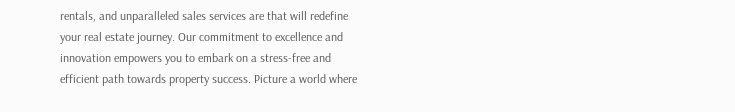rentals, and unparalleled sales services are that will redefine your real estate journey. Our commitment to excellence and innovation empowers you to embark on a stress-free and efficient path towards property success. Picture a world where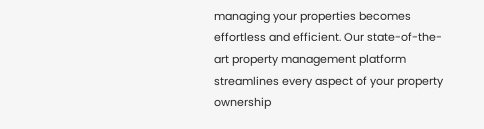managing your properties becomes effortless and efficient. Our state-of-the-art property management platform streamlines every aspect of your property ownership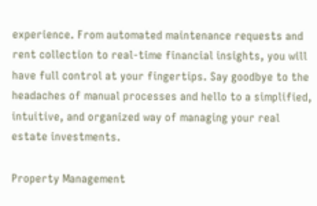experience. From automated maintenance requests and rent collection to real-time financial insights, you will have full control at your fingertips. Say goodbye to the headaches of manual processes and hello to a simplified, intuitive, and organized way of managing your real estate investments.

Property Management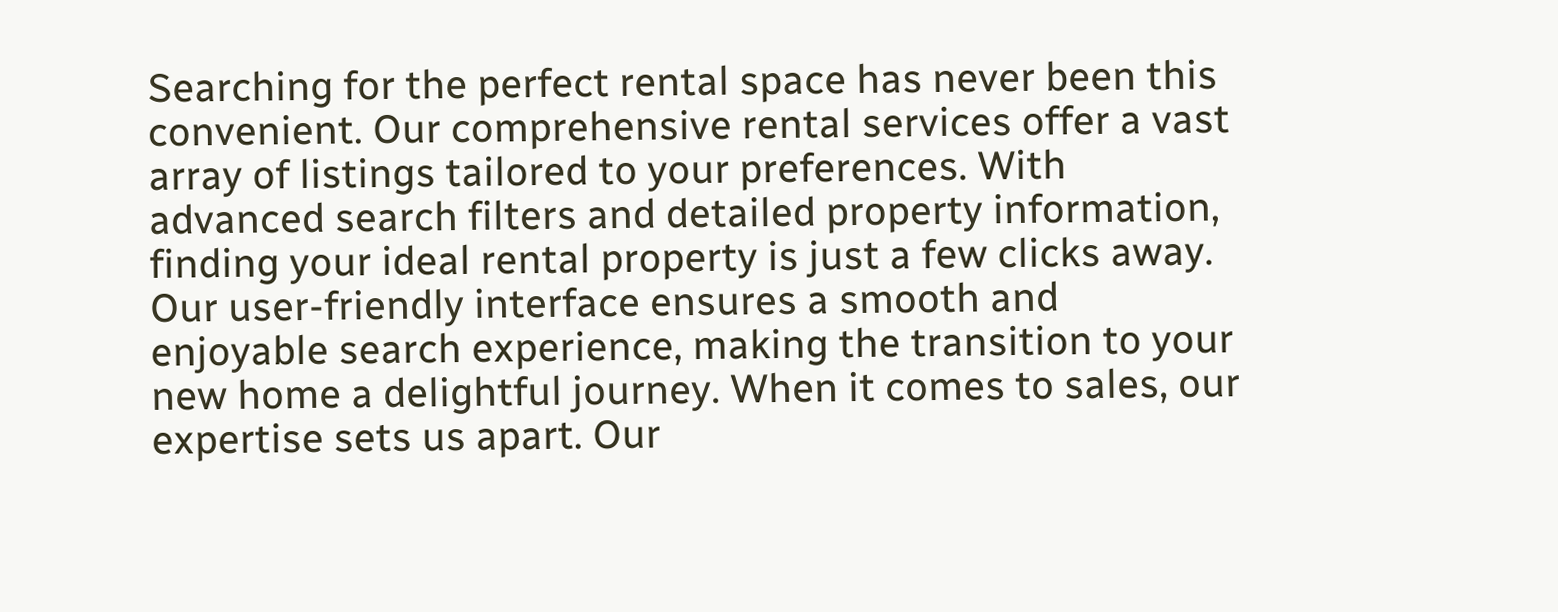Searching for the perfect rental space has never been this convenient. Our comprehensive rental services offer a vast array of listings tailored to your preferences. With advanced search filters and detailed property information, finding your ideal rental property is just a few clicks away. Our user-friendly interface ensures a smooth and enjoyable search experience, making the transition to your new home a delightful journey. When it comes to sales, our expertise sets us apart. Our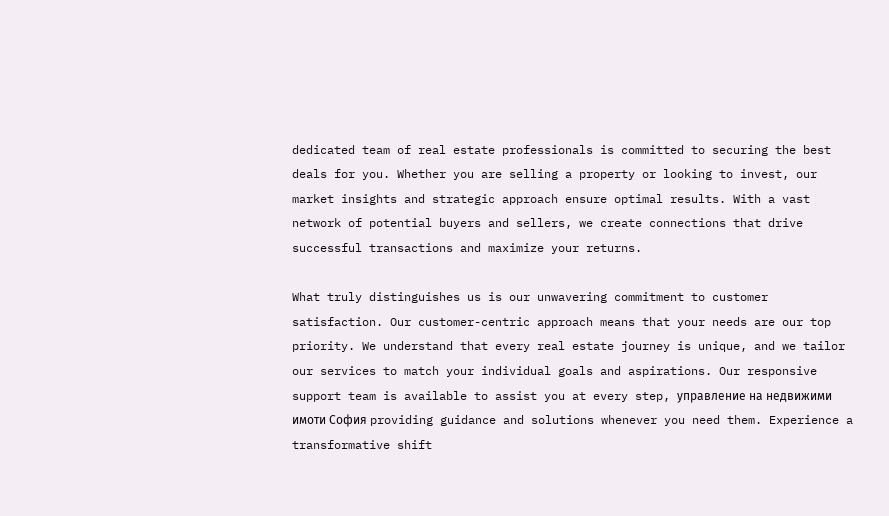dedicated team of real estate professionals is committed to securing the best deals for you. Whether you are selling a property or looking to invest, our market insights and strategic approach ensure optimal results. With a vast network of potential buyers and sellers, we create connections that drive successful transactions and maximize your returns.

What truly distinguishes us is our unwavering commitment to customer satisfaction. Our customer-centric approach means that your needs are our top priority. We understand that every real estate journey is unique, and we tailor our services to match your individual goals and aspirations. Our responsive support team is available to assist you at every step, управление на недвижими имоти София providing guidance and solutions whenever you need them. Experience a transformative shift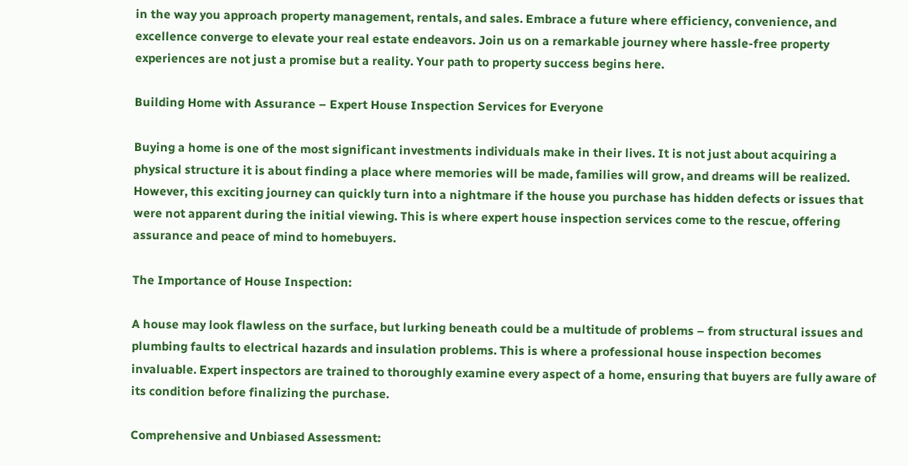in the way you approach property management, rentals, and sales. Embrace a future where efficiency, convenience, and excellence converge to elevate your real estate endeavors. Join us on a remarkable journey where hassle-free property experiences are not just a promise but a reality. Your path to property success begins here.

Building Home with Assurance – Expert House Inspection Services for Everyone

Buying a home is one of the most significant investments individuals make in their lives. It is not just about acquiring a physical structure it is about finding a place where memories will be made, families will grow, and dreams will be realized. However, this exciting journey can quickly turn into a nightmare if the house you purchase has hidden defects or issues that were not apparent during the initial viewing. This is where expert house inspection services come to the rescue, offering assurance and peace of mind to homebuyers.

The Importance of House Inspection:

A house may look flawless on the surface, but lurking beneath could be a multitude of problems – from structural issues and plumbing faults to electrical hazards and insulation problems. This is where a professional house inspection becomes invaluable. Expert inspectors are trained to thoroughly examine every aspect of a home, ensuring that buyers are fully aware of its condition before finalizing the purchase.

Comprehensive and Unbiased Assessment: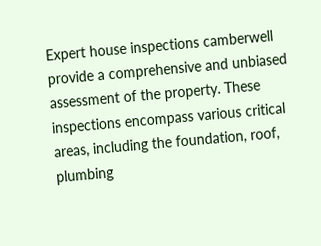Expert house inspections camberwell provide a comprehensive and unbiased assessment of the property. These inspections encompass various critical areas, including the foundation, roof, plumbing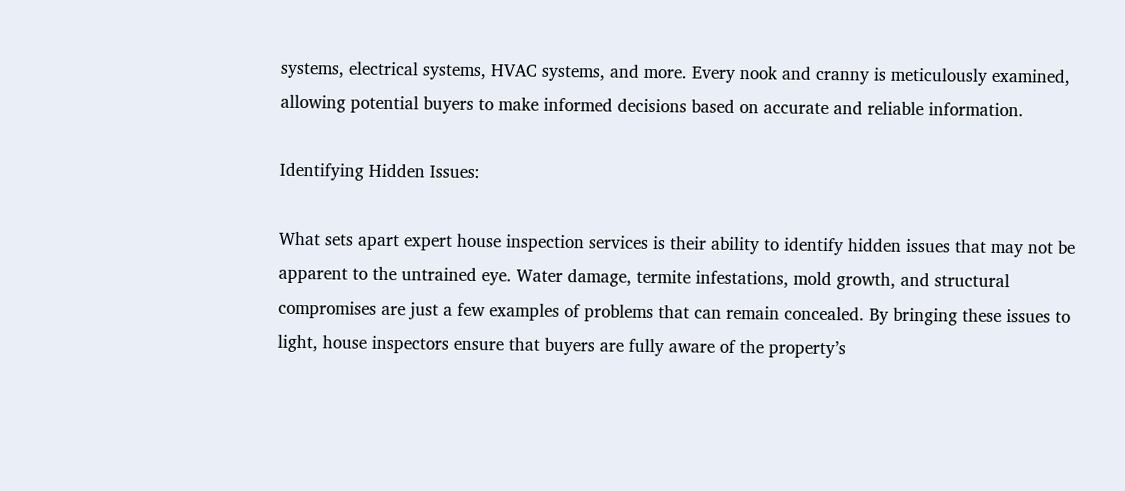systems, electrical systems, HVAC systems, and more. Every nook and cranny is meticulously examined, allowing potential buyers to make informed decisions based on accurate and reliable information.

Identifying Hidden Issues:

What sets apart expert house inspection services is their ability to identify hidden issues that may not be apparent to the untrained eye. Water damage, termite infestations, mold growth, and structural compromises are just a few examples of problems that can remain concealed. By bringing these issues to light, house inspectors ensure that buyers are fully aware of the property’s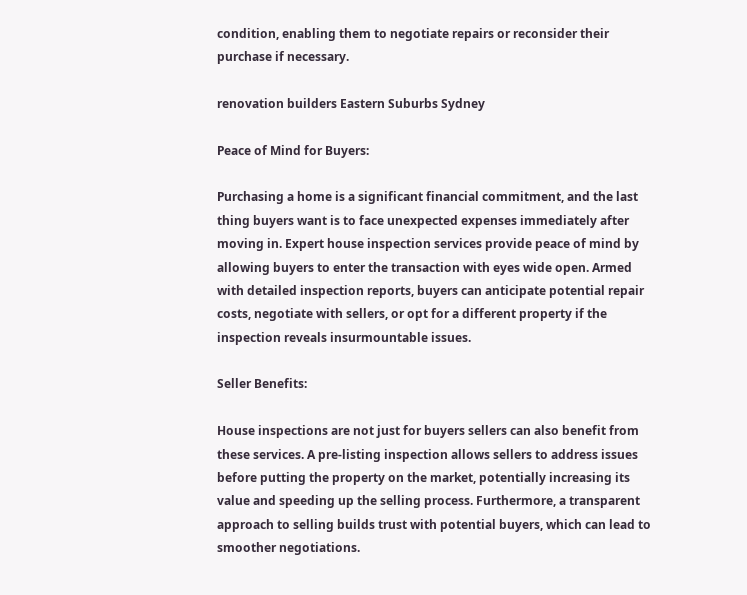condition, enabling them to negotiate repairs or reconsider their purchase if necessary.

renovation builders Eastern Suburbs Sydney

Peace of Mind for Buyers:

Purchasing a home is a significant financial commitment, and the last thing buyers want is to face unexpected expenses immediately after moving in. Expert house inspection services provide peace of mind by allowing buyers to enter the transaction with eyes wide open. Armed with detailed inspection reports, buyers can anticipate potential repair costs, negotiate with sellers, or opt for a different property if the inspection reveals insurmountable issues.

Seller Benefits:

House inspections are not just for buyers sellers can also benefit from these services. A pre-listing inspection allows sellers to address issues before putting the property on the market, potentially increasing its value and speeding up the selling process. Furthermore, a transparent approach to selling builds trust with potential buyers, which can lead to smoother negotiations.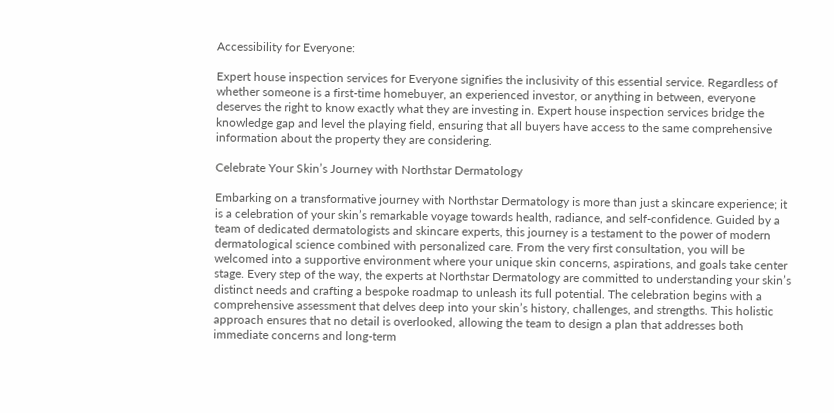Accessibility for Everyone:

Expert house inspection services for Everyone signifies the inclusivity of this essential service. Regardless of whether someone is a first-time homebuyer, an experienced investor, or anything in between, everyone deserves the right to know exactly what they are investing in. Expert house inspection services bridge the knowledge gap and level the playing field, ensuring that all buyers have access to the same comprehensive information about the property they are considering.

Celebrate Your Skin’s Journey with Northstar Dermatology

Embarking on a transformative journey with Northstar Dermatology is more than just a skincare experience; it is a celebration of your skin’s remarkable voyage towards health, radiance, and self-confidence. Guided by a team of dedicated dermatologists and skincare experts, this journey is a testament to the power of modern dermatological science combined with personalized care. From the very first consultation, you will be welcomed into a supportive environment where your unique skin concerns, aspirations, and goals take center stage. Every step of the way, the experts at Northstar Dermatology are committed to understanding your skin’s distinct needs and crafting a bespoke roadmap to unleash its full potential. The celebration begins with a comprehensive assessment that delves deep into your skin’s history, challenges, and strengths. This holistic approach ensures that no detail is overlooked, allowing the team to design a plan that addresses both immediate concerns and long-term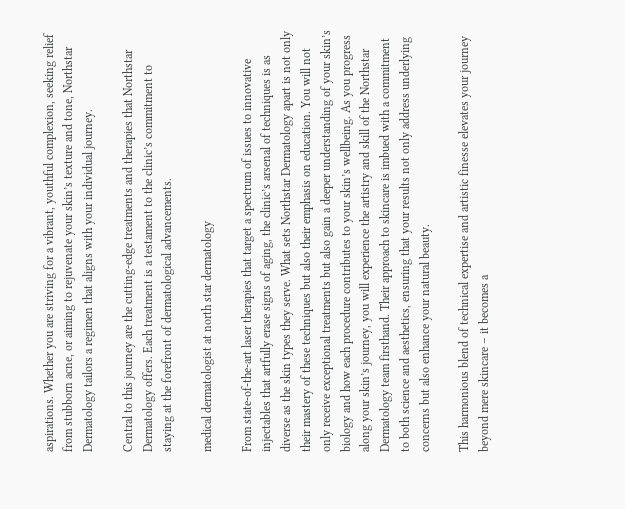aspirations. Whether you are striving for a vibrant, youthful complexion, seeking relief from stubborn acne, or aiming to rejuvenate your skin’s texture and tone, Northstar Dermatology tailors a regimen that aligns with your individual journey.

Central to this journey are the cutting-edge treatments and therapies that Northstar Dermatology offers. Each treatment is a testament to the clinic’s commitment to staying at the forefront of dermatological advancements.

medical dermatologist at north star dermatology

From state-of-the-art laser therapies that target a spectrum of issues to innovative injectables that artfully erase signs of aging, the clinic’s arsenal of techniques is as diverse as the skin types they serve. What sets Northstar Dermatology apart is not only their mastery of these techniques but also their emphasis on education. You will not only receive exceptional treatments but also gain a deeper understanding of your skin’s biology and how each procedure contributes to your skin’s wellbeing. As you progress along your skin’s journey, you will experience the artistry and skill of the Northstar Dermatology team firsthand. Their approach to skincare is imbued with a commitment to both science and aesthetics, ensuring that your results not only address underlying concerns but also enhance your natural beauty.

This harmonious blend of technical expertise and artistic finesse elevates your journey beyond mere skincare – it becomes a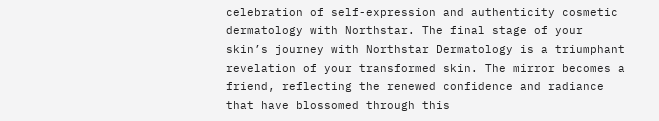celebration of self-expression and authenticity cosmetic dermatology with Northstar. The final stage of your skin’s journey with Northstar Dermatology is a triumphant revelation of your transformed skin. The mirror becomes a friend, reflecting the renewed confidence and radiance that have blossomed through this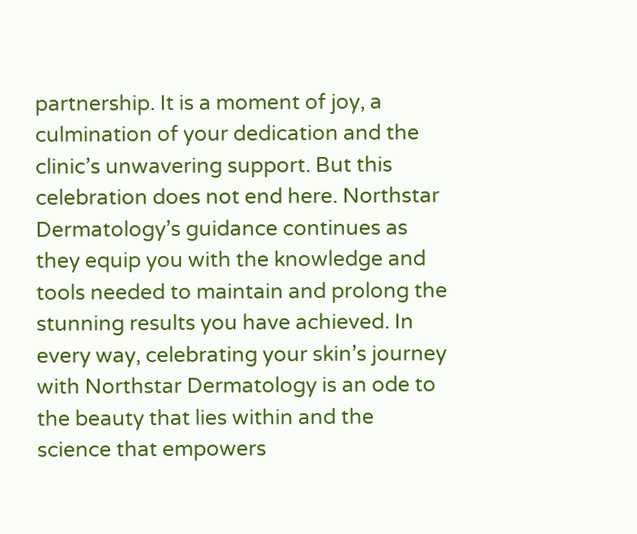partnership. It is a moment of joy, a culmination of your dedication and the clinic’s unwavering support. But this celebration does not end here. Northstar Dermatology’s guidance continues as they equip you with the knowledge and tools needed to maintain and prolong the stunning results you have achieved. In every way, celebrating your skin’s journey with Northstar Dermatology is an ode to the beauty that lies within and the science that empowers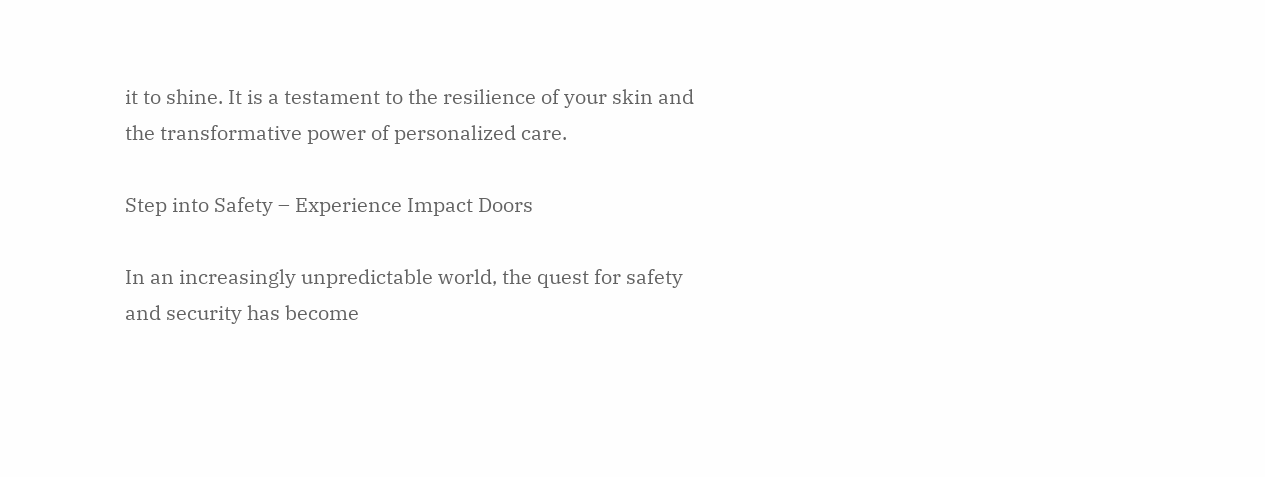it to shine. It is a testament to the resilience of your skin and the transformative power of personalized care.

Step into Safety – Experience Impact Doors

In an increasingly unpredictable world, the quest for safety and security has become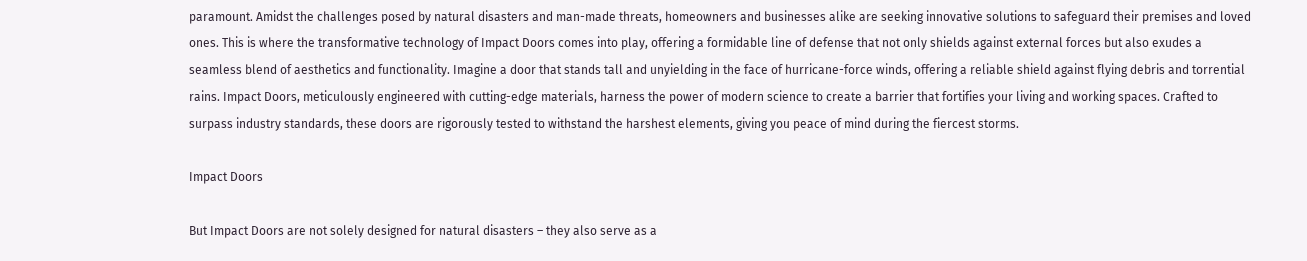paramount. Amidst the challenges posed by natural disasters and man-made threats, homeowners and businesses alike are seeking innovative solutions to safeguard their premises and loved ones. This is where the transformative technology of Impact Doors comes into play, offering a formidable line of defense that not only shields against external forces but also exudes a seamless blend of aesthetics and functionality. Imagine a door that stands tall and unyielding in the face of hurricane-force winds, offering a reliable shield against flying debris and torrential rains. Impact Doors, meticulously engineered with cutting-edge materials, harness the power of modern science to create a barrier that fortifies your living and working spaces. Crafted to surpass industry standards, these doors are rigorously tested to withstand the harshest elements, giving you peace of mind during the fiercest storms.

Impact Doors

But Impact Doors are not solely designed for natural disasters – they also serve as a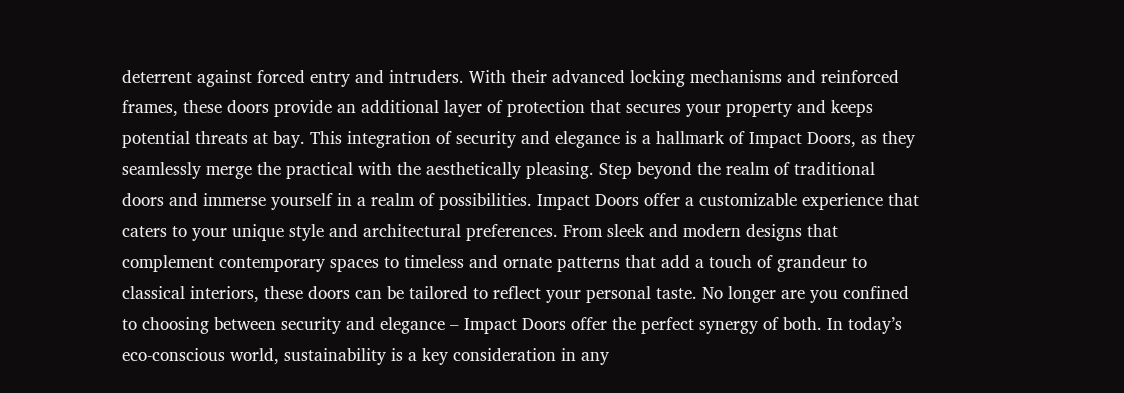deterrent against forced entry and intruders. With their advanced locking mechanisms and reinforced frames, these doors provide an additional layer of protection that secures your property and keeps potential threats at bay. This integration of security and elegance is a hallmark of Impact Doors, as they seamlessly merge the practical with the aesthetically pleasing. Step beyond the realm of traditional doors and immerse yourself in a realm of possibilities. Impact Doors offer a customizable experience that caters to your unique style and architectural preferences. From sleek and modern designs that complement contemporary spaces to timeless and ornate patterns that add a touch of grandeur to classical interiors, these doors can be tailored to reflect your personal taste. No longer are you confined to choosing between security and elegance – Impact Doors offer the perfect synergy of both. In today’s eco-conscious world, sustainability is a key consideration in any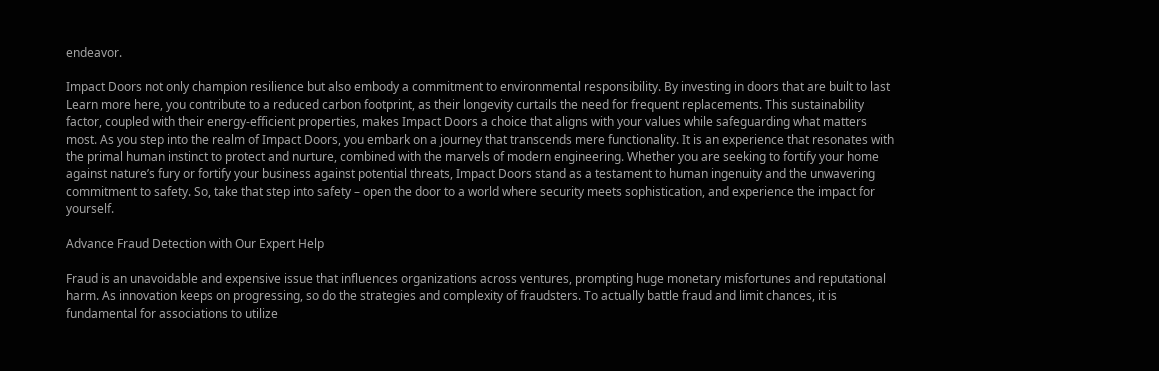endeavor.

Impact Doors not only champion resilience but also embody a commitment to environmental responsibility. By investing in doors that are built to last Learn more here, you contribute to a reduced carbon footprint, as their longevity curtails the need for frequent replacements. This sustainability factor, coupled with their energy-efficient properties, makes Impact Doors a choice that aligns with your values while safeguarding what matters most. As you step into the realm of Impact Doors, you embark on a journey that transcends mere functionality. It is an experience that resonates with the primal human instinct to protect and nurture, combined with the marvels of modern engineering. Whether you are seeking to fortify your home against nature’s fury or fortify your business against potential threats, Impact Doors stand as a testament to human ingenuity and the unwavering commitment to safety. So, take that step into safety – open the door to a world where security meets sophistication, and experience the impact for yourself.

Advance Fraud Detection with Our Expert Help

Fraud is an unavoidable and expensive issue that influences organizations across ventures, prompting huge monetary misfortunes and reputational harm. As innovation keeps on progressing, so do the strategies and complexity of fraudsters. To actually battle fraud and limit chances, it is fundamental for associations to utilize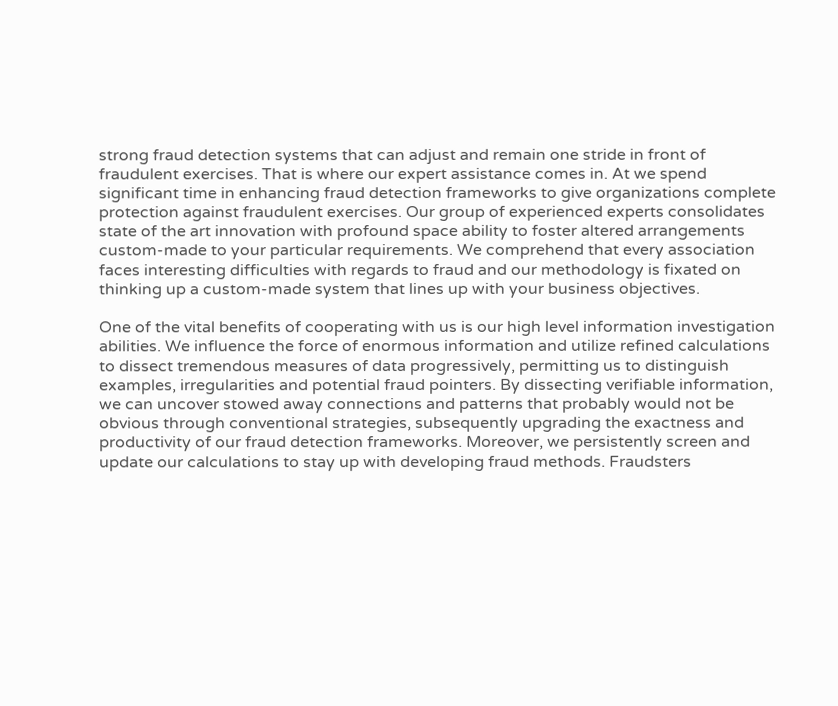strong fraud detection systems that can adjust and remain one stride in front of fraudulent exercises. That is where our expert assistance comes in. At we spend significant time in enhancing fraud detection frameworks to give organizations complete protection against fraudulent exercises. Our group of experienced experts consolidates state of the art innovation with profound space ability to foster altered arrangements custom-made to your particular requirements. We comprehend that every association faces interesting difficulties with regards to fraud and our methodology is fixated on thinking up a custom-made system that lines up with your business objectives.

One of the vital benefits of cooperating with us is our high level information investigation abilities. We influence the force of enormous information and utilize refined calculations to dissect tremendous measures of data progressively, permitting us to distinguish examples, irregularities and potential fraud pointers. By dissecting verifiable information, we can uncover stowed away connections and patterns that probably would not be obvious through conventional strategies, subsequently upgrading the exactness and productivity of our fraud detection frameworks. Moreover, we persistently screen and update our calculations to stay up with developing fraud methods. Fraudsters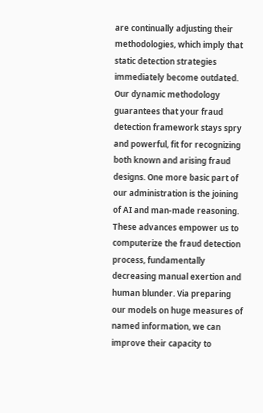are continually adjusting their methodologies, which imply that static detection strategies immediately become outdated. Our dynamic methodology guarantees that your fraud detection framework stays spry and powerful, fit for recognizing both known and arising fraud designs. One more basic part of our administration is the joining of AI and man-made reasoning. These advances empower us to computerize the fraud detection process, fundamentally decreasing manual exertion and human blunder. Via preparing our models on huge measures of named information, we can improve their capacity to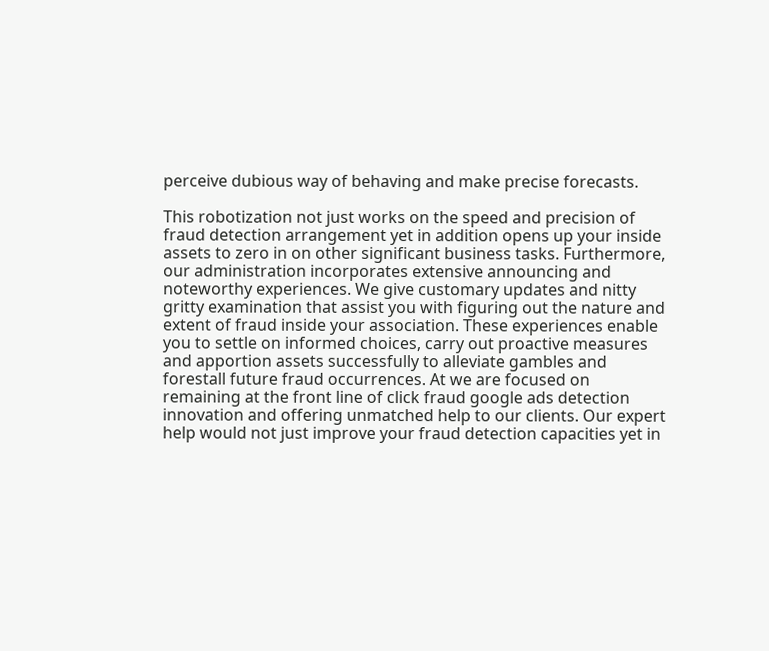perceive dubious way of behaving and make precise forecasts.

This robotization not just works on the speed and precision of fraud detection arrangement yet in addition opens up your inside assets to zero in on other significant business tasks. Furthermore, our administration incorporates extensive announcing and noteworthy experiences. We give customary updates and nitty gritty examination that assist you with figuring out the nature and extent of fraud inside your association. These experiences enable you to settle on informed choices, carry out proactive measures and apportion assets successfully to alleviate gambles and forestall future fraud occurrences. At we are focused on remaining at the front line of click fraud google ads detection innovation and offering unmatched help to our clients. Our expert help would not just improve your fraud detection capacities yet in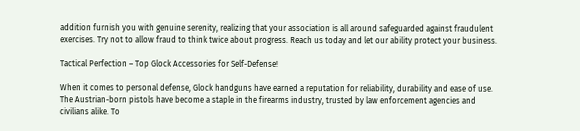addition furnish you with genuine serenity, realizing that your association is all around safeguarded against fraudulent exercises. Try not to allow fraud to think twice about progress. Reach us today and let our ability protect your business.

Tactical Perfection – Top Glock Accessories for Self-Defense!

When it comes to personal defense, Glock handguns have earned a reputation for reliability, durability and ease of use. The Austrian-born pistols have become a staple in the firearms industry, trusted by law enforcement agencies and civilians alike. To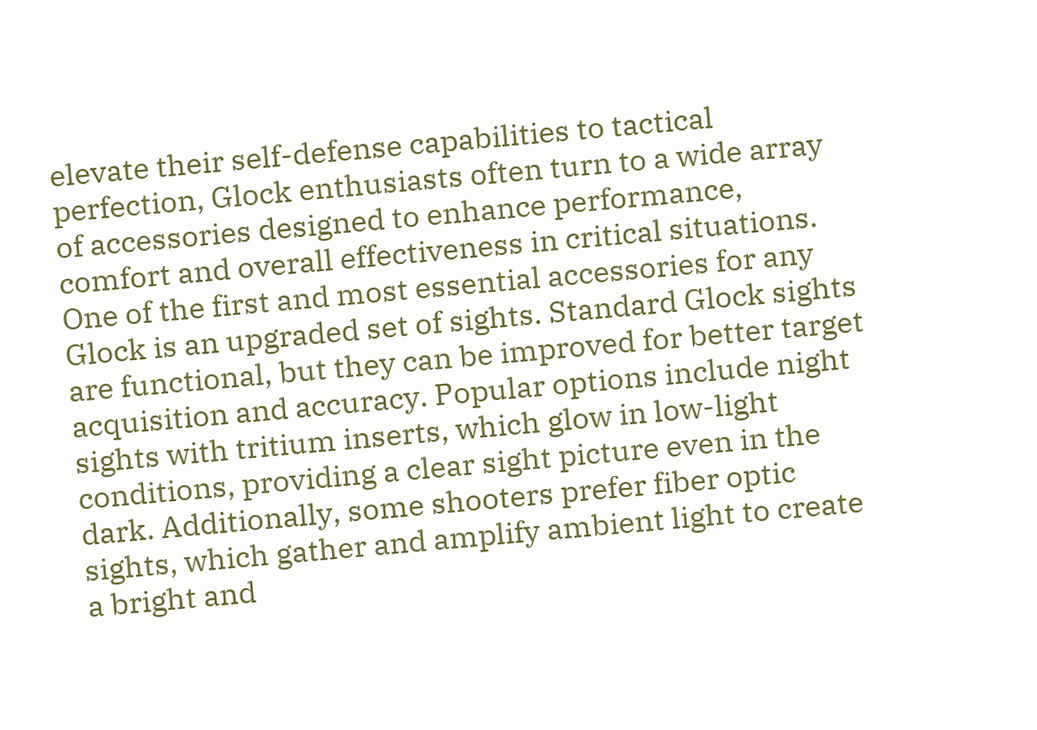elevate their self-defense capabilities to tactical perfection, Glock enthusiasts often turn to a wide array of accessories designed to enhance performance, comfort and overall effectiveness in critical situations. One of the first and most essential accessories for any Glock is an upgraded set of sights. Standard Glock sights are functional, but they can be improved for better target acquisition and accuracy. Popular options include night sights with tritium inserts, which glow in low-light conditions, providing a clear sight picture even in the dark. Additionally, some shooters prefer fiber optic sights, which gather and amplify ambient light to create a bright and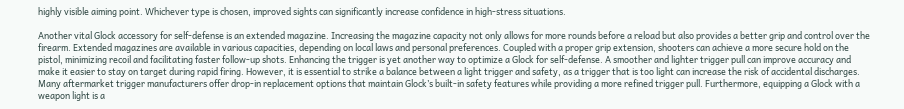highly visible aiming point. Whichever type is chosen, improved sights can significantly increase confidence in high-stress situations.

Another vital Glock accessory for self-defense is an extended magazine. Increasing the magazine capacity not only allows for more rounds before a reload but also provides a better grip and control over the firearm. Extended magazines are available in various capacities, depending on local laws and personal preferences. Coupled with a proper grip extension, shooters can achieve a more secure hold on the pistol, minimizing recoil and facilitating faster follow-up shots. Enhancing the trigger is yet another way to optimize a Glock for self-defense. A smoother and lighter trigger pull can improve accuracy and make it easier to stay on target during rapid firing. However, it is essential to strike a balance between a light trigger and safety, as a trigger that is too light can increase the risk of accidental discharges. Many aftermarket trigger manufacturers offer drop-in replacement options that maintain Glock’s built-in safety features while providing a more refined trigger pull. Furthermore, equipping a Glock with a weapon light is a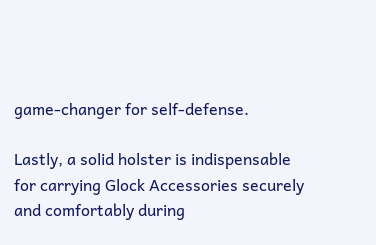game-changer for self-defense.

Lastly, a solid holster is indispensable for carrying Glock Accessories securely and comfortably during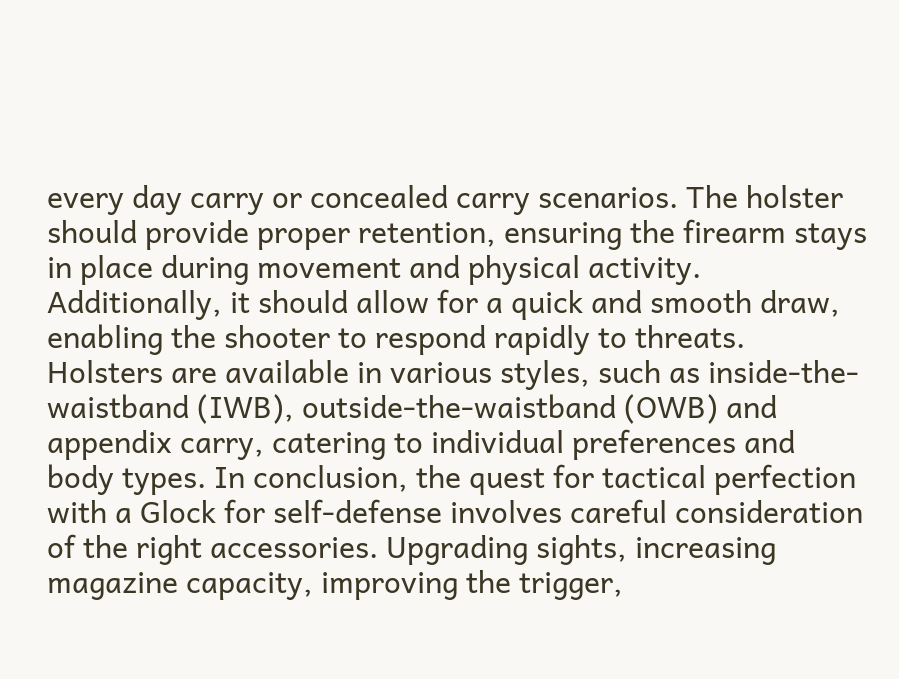every day carry or concealed carry scenarios. The holster should provide proper retention, ensuring the firearm stays in place during movement and physical activity. Additionally, it should allow for a quick and smooth draw, enabling the shooter to respond rapidly to threats. Holsters are available in various styles, such as inside-the-waistband (IWB), outside-the-waistband (OWB) and appendix carry, catering to individual preferences and body types. In conclusion, the quest for tactical perfection with a Glock for self-defense involves careful consideration of the right accessories. Upgrading sights, increasing magazine capacity, improving the trigger,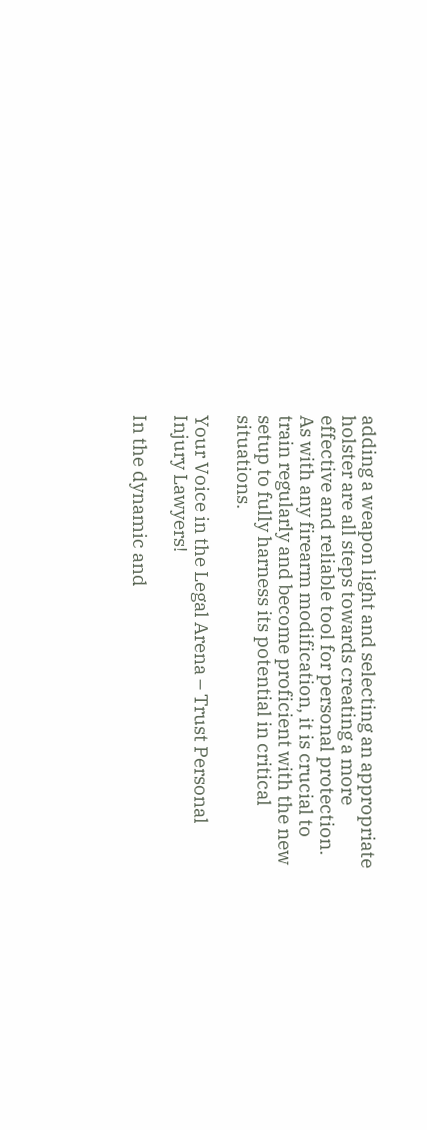adding a weapon light and selecting an appropriate holster are all steps towards creating a more effective and reliable tool for personal protection. As with any firearm modification, it is crucial to train regularly and become proficient with the new setup to fully harness its potential in critical situations.

Your Voice in the Legal Arena – Trust Personal Injury Lawyers!

In the dynamic and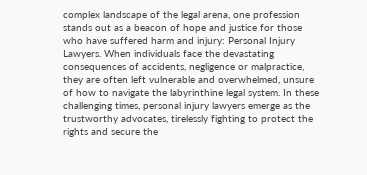complex landscape of the legal arena, one profession stands out as a beacon of hope and justice for those who have suffered harm and injury: Personal Injury Lawyers. When individuals face the devastating consequences of accidents, negligence or malpractice, they are often left vulnerable and overwhelmed, unsure of how to navigate the labyrinthine legal system. In these challenging times, personal injury lawyers emerge as the trustworthy advocates, tirelessly fighting to protect the rights and secure the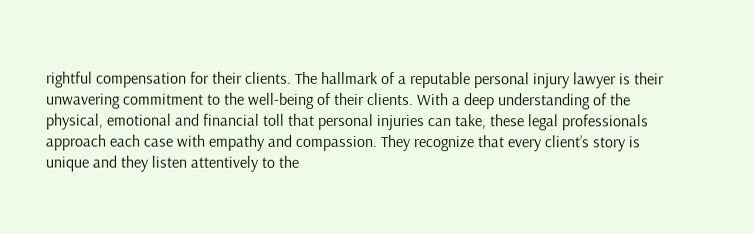rightful compensation for their clients. The hallmark of a reputable personal injury lawyer is their unwavering commitment to the well-being of their clients. With a deep understanding of the physical, emotional and financial toll that personal injuries can take, these legal professionals approach each case with empathy and compassion. They recognize that every client’s story is unique and they listen attentively to the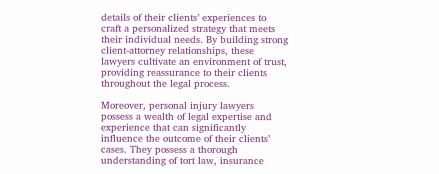details of their clients’ experiences to craft a personalized strategy that meets their individual needs. By building strong client-attorney relationships, these lawyers cultivate an environment of trust, providing reassurance to their clients throughout the legal process.

Moreover, personal injury lawyers possess a wealth of legal expertise and experience that can significantly influence the outcome of their clients’ cases. They possess a thorough understanding of tort law, insurance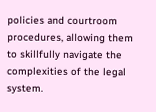policies and courtroom procedures, allowing them to skillfully navigate the complexities of the legal system.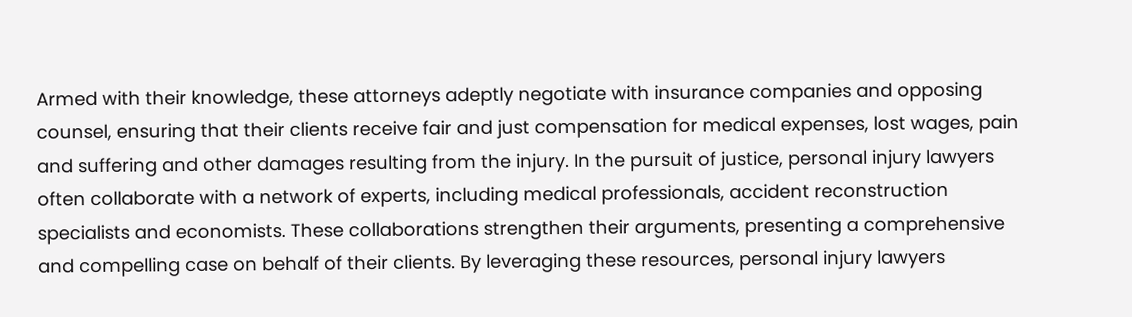Armed with their knowledge, these attorneys adeptly negotiate with insurance companies and opposing counsel, ensuring that their clients receive fair and just compensation for medical expenses, lost wages, pain and suffering and other damages resulting from the injury. In the pursuit of justice, personal injury lawyers often collaborate with a network of experts, including medical professionals, accident reconstruction specialists and economists. These collaborations strengthen their arguments, presenting a comprehensive and compelling case on behalf of their clients. By leveraging these resources, personal injury lawyers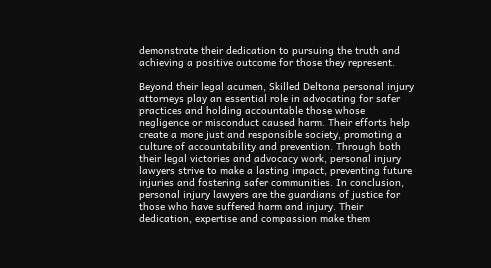demonstrate their dedication to pursuing the truth and achieving a positive outcome for those they represent.

Beyond their legal acumen, Skilled Deltona personal injury attorneys play an essential role in advocating for safer practices and holding accountable those whose negligence or misconduct caused harm. Their efforts help create a more just and responsible society, promoting a culture of accountability and prevention. Through both their legal victories and advocacy work, personal injury lawyers strive to make a lasting impact, preventing future injuries and fostering safer communities. In conclusion, personal injury lawyers are the guardians of justice for those who have suffered harm and injury. Their dedication, expertise and compassion make them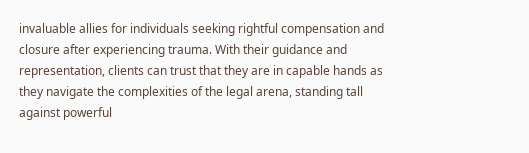invaluable allies for individuals seeking rightful compensation and closure after experiencing trauma. With their guidance and representation, clients can trust that they are in capable hands as they navigate the complexities of the legal arena, standing tall against powerful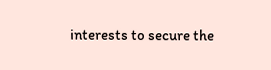interests to secure the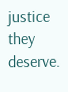justice they deserve.